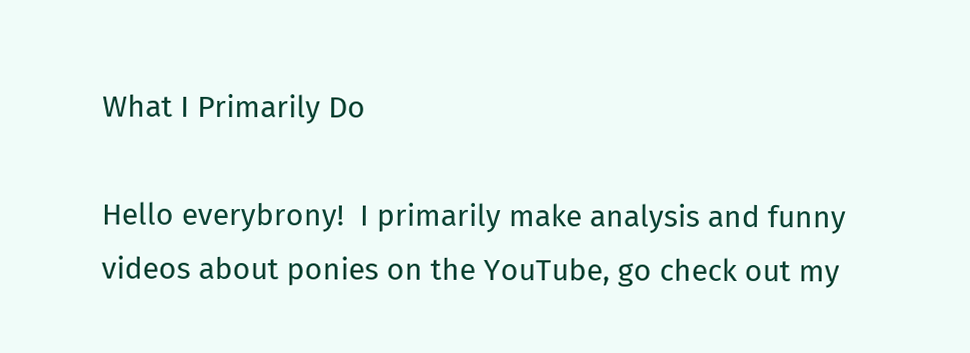What I Primarily Do

Hello everybrony!  I primarily make analysis and funny videos about ponies on the YouTube, go check out my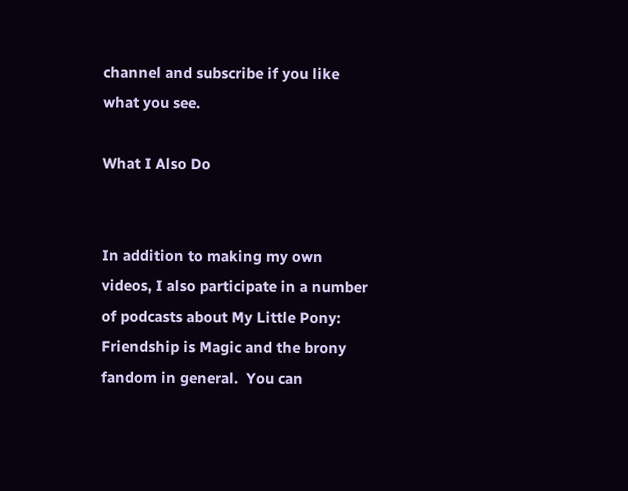channel and subscribe if you like what you see.

What I Also Do


In addition to making my own videos, I also participate in a number of podcasts about My Little Pony: Friendship is Magic and the brony fandom in general.  You can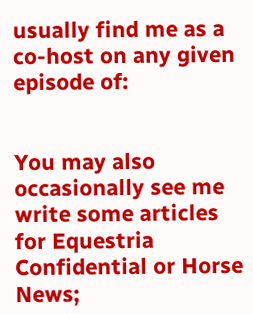usually find me as a co-host on any given episode of:


You may also occasionally see me write some articles for Equestria Confidential or Horse News;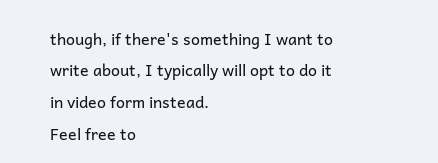though, if there's something I want to write about, I typically will opt to do it in video form instead.
Feel free to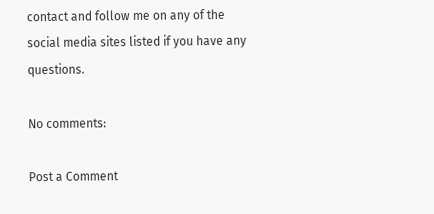contact and follow me on any of the social media sites listed if you have any questions.

No comments:

Post a Comment